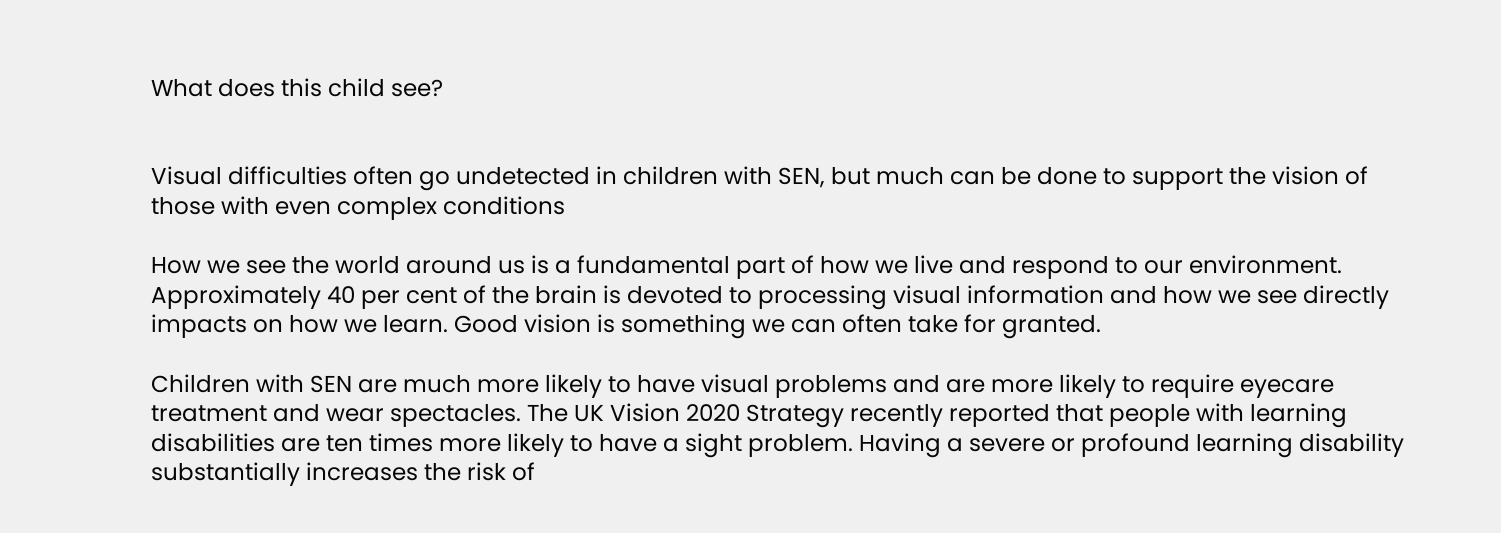What does this child see?


Visual difficulties often go undetected in children with SEN, but much can be done to support the vision of those with even complex conditions

How we see the world around us is a fundamental part of how we live and respond to our environment. Approximately 40 per cent of the brain is devoted to processing visual information and how we see directly impacts on how we learn. Good vision is something we can often take for granted.

Children with SEN are much more likely to have visual problems and are more likely to require eyecare treatment and wear spectacles. The UK Vision 2020 Strategy recently reported that people with learning disabilities are ten times more likely to have a sight problem. Having a severe or profound learning disability substantially increases the risk of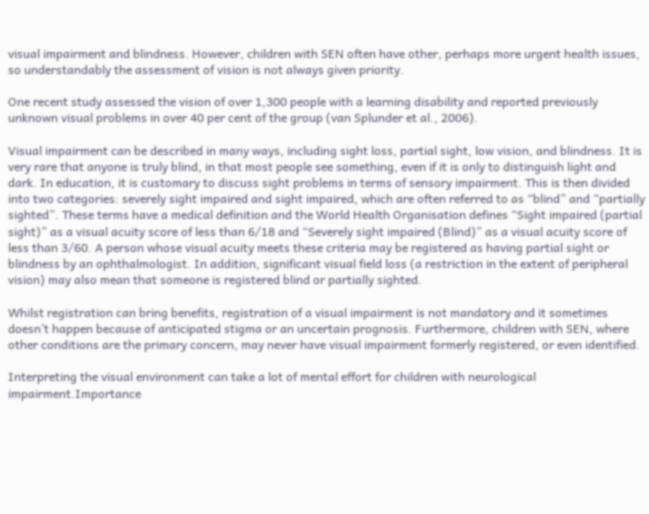visual impairment and blindness. However, children with SEN often have other, perhaps more urgent health issues, so understandably the assessment of vision is not always given priority.

One recent study assessed the vision of over 1,300 people with a learning disability and reported previously unknown visual problems in over 40 per cent of the group (van Splunder et al., 2006).

Visual impairment can be described in many ways, including sight loss, partial sight, low vision, and blindness. It is very rare that anyone is truly blind, in that most people see something, even if it is only to distinguish light and dark. In education, it is customary to discuss sight problems in terms of sensory impairment. This is then divided into two categories: severely sight impaired and sight impaired, which are often referred to as “blind” and “partially sighted”. These terms have a medical definition and the World Health Organisation defines “Sight impaired (partial sight)” as a visual acuity score of less than 6/18 and “Severely sight impaired (Blind)” as a visual acuity score of less than 3/60. A person whose visual acuity meets these criteria may be registered as having partial sight or blindness by an ophthalmologist. In addition, significant visual field loss (a restriction in the extent of peripheral vision) may also mean that someone is registered blind or partially sighted.

Whilst registration can bring benefits, registration of a visual impairment is not mandatory and it sometimes doesn’t happen because of anticipated stigma or an uncertain prognosis. Furthermore, children with SEN, where other conditions are the primary concern, may never have visual impairment formerly registered, or even identified.

Interpreting the visual environment can take a lot of mental effort for children with neurological impairment.Importance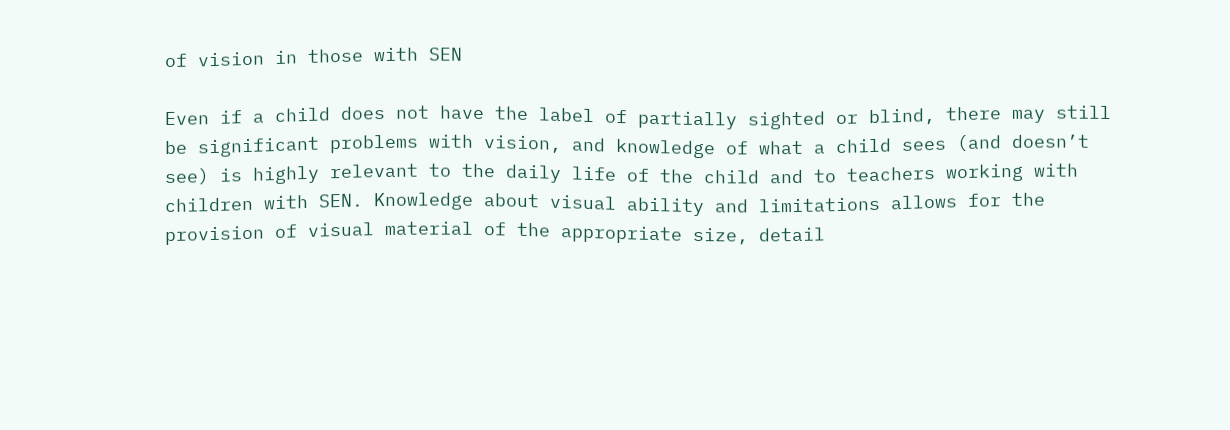of vision in those with SEN

Even if a child does not have the label of partially sighted or blind, there may still be significant problems with vision, and knowledge of what a child sees (and doesn’t see) is highly relevant to the daily life of the child and to teachers working with children with SEN. Knowledge about visual ability and limitations allows for the provision of visual material of the appropriate size, detail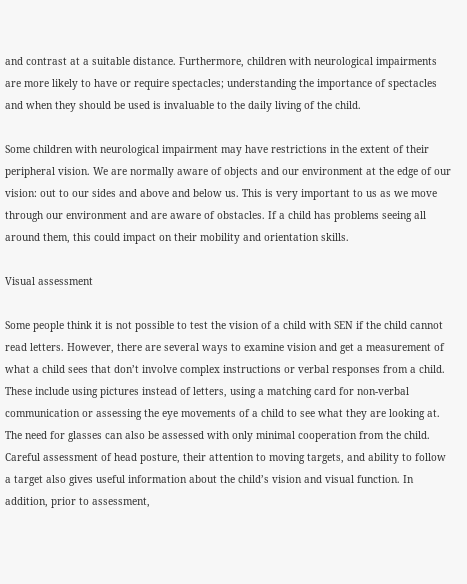and contrast at a suitable distance. Furthermore, children with neurological impairments are more likely to have or require spectacles; understanding the importance of spectacles and when they should be used is invaluable to the daily living of the child.

Some children with neurological impairment may have restrictions in the extent of their peripheral vision. We are normally aware of objects and our environment at the edge of our vision: out to our sides and above and below us. This is very important to us as we move through our environment and are aware of obstacles. If a child has problems seeing all around them, this could impact on their mobility and orientation skills.

Visual assessment

Some people think it is not possible to test the vision of a child with SEN if the child cannot read letters. However, there are several ways to examine vision and get a measurement of what a child sees that don’t involve complex instructions or verbal responses from a child. These include using pictures instead of letters, using a matching card for non-verbal communication or assessing the eye movements of a child to see what they are looking at. The need for glasses can also be assessed with only minimal cooperation from the child. Careful assessment of head posture, their attention to moving targets, and ability to follow a target also gives useful information about the child’s vision and visual function. In addition, prior to assessment,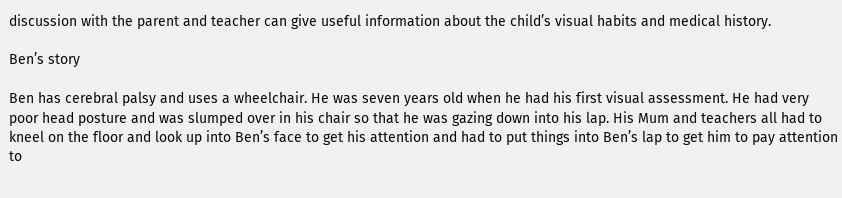discussion with the parent and teacher can give useful information about the child’s visual habits and medical history.

Ben’s story

Ben has cerebral palsy and uses a wheelchair. He was seven years old when he had his first visual assessment. He had very poor head posture and was slumped over in his chair so that he was gazing down into his lap. His Mum and teachers all had to kneel on the floor and look up into Ben’s face to get his attention and had to put things into Ben’s lap to get him to pay attention to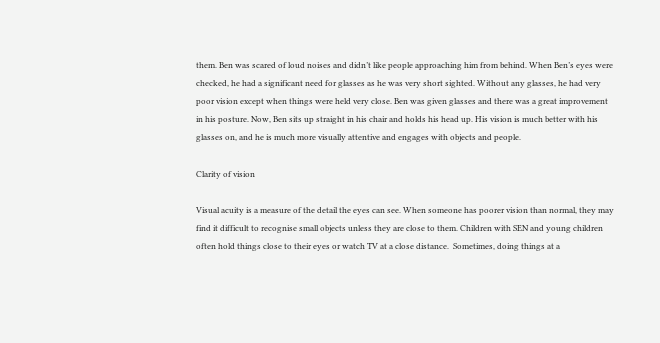them. Ben was scared of loud noises and didn’t like people approaching him from behind. When Ben’s eyes were checked, he had a significant need for glasses as he was very short sighted. Without any glasses, he had very poor vision except when things were held very close. Ben was given glasses and there was a great improvement in his posture. Now, Ben sits up straight in his chair and holds his head up. His vision is much better with his glasses on, and he is much more visually attentive and engages with objects and people.

Clarity of vision

Visual acuity is a measure of the detail the eyes can see. When someone has poorer vision than normal, they may find it difficult to recognise small objects unless they are close to them. Children with SEN and young children often hold things close to their eyes or watch TV at a close distance.  Sometimes, doing things at a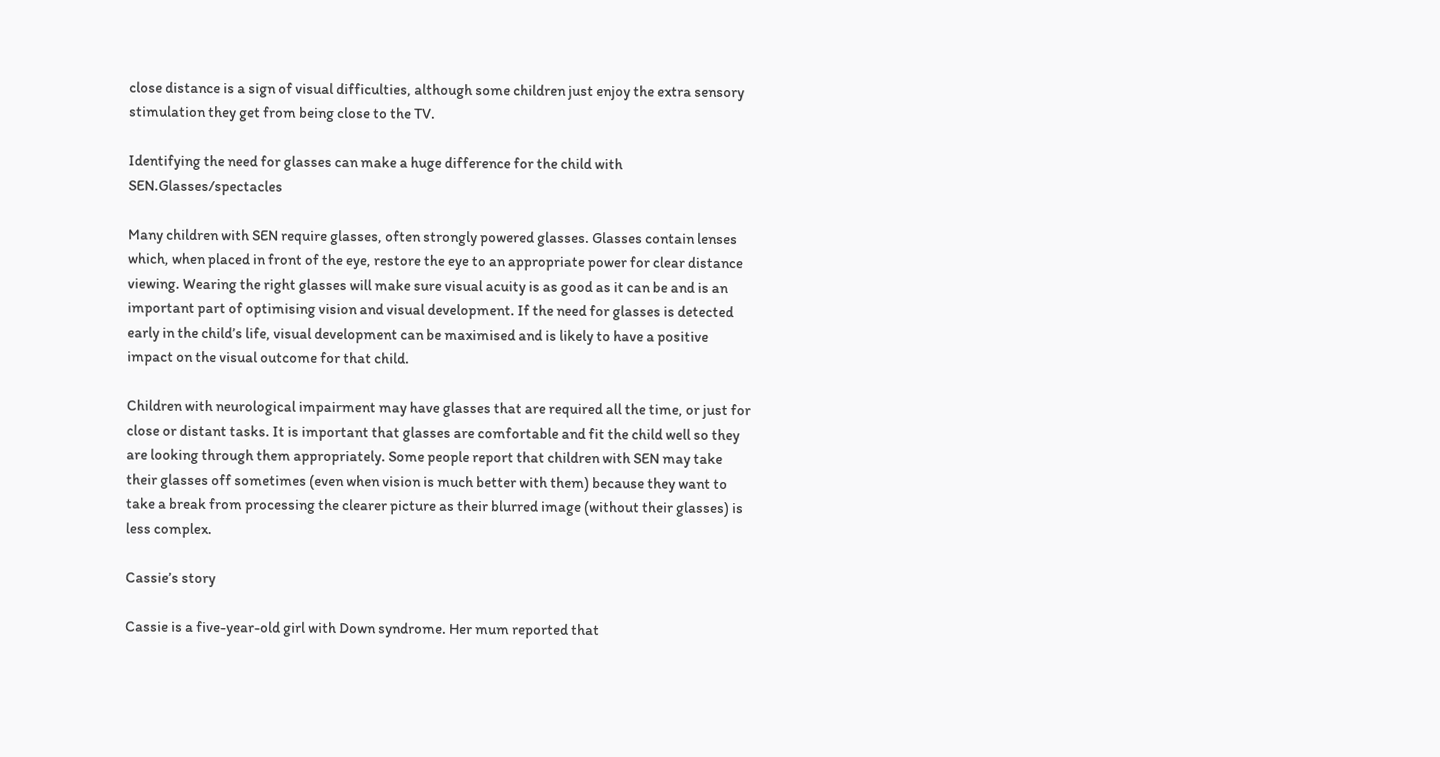close distance is a sign of visual difficulties, although some children just enjoy the extra sensory stimulation they get from being close to the TV.

Identifying the need for glasses can make a huge difference for the child with SEN.Glasses/spectacles

Many children with SEN require glasses, often strongly powered glasses. Glasses contain lenses which, when placed in front of the eye, restore the eye to an appropriate power for clear distance viewing. Wearing the right glasses will make sure visual acuity is as good as it can be and is an important part of optimising vision and visual development. If the need for glasses is detected early in the child’s life, visual development can be maximised and is likely to have a positive impact on the visual outcome for that child.

Children with neurological impairment may have glasses that are required all the time, or just for close or distant tasks. It is important that glasses are comfortable and fit the child well so they are looking through them appropriately. Some people report that children with SEN may take their glasses off sometimes (even when vision is much better with them) because they want to take a break from processing the clearer picture as their blurred image (without their glasses) is less complex.

Cassie’s story

Cassie is a five-year-old girl with Down syndrome. Her mum reported that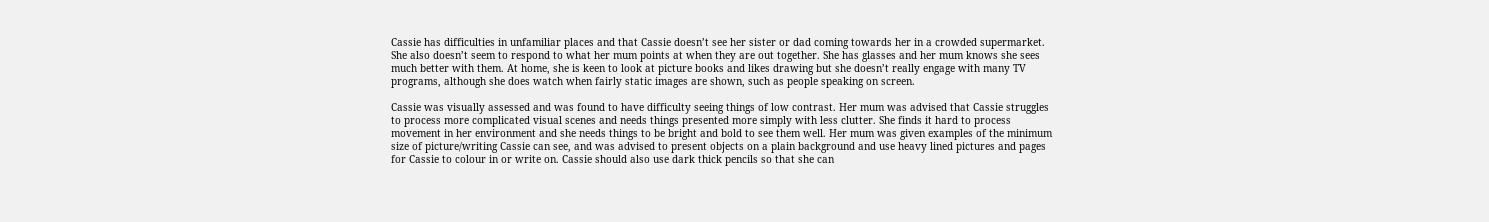Cassie has difficulties in unfamiliar places and that Cassie doesn’t see her sister or dad coming towards her in a crowded supermarket. She also doesn’t seem to respond to what her mum points at when they are out together. She has glasses and her mum knows she sees much better with them. At home, she is keen to look at picture books and likes drawing but she doesn’t really engage with many TV programs, although she does watch when fairly static images are shown, such as people speaking on screen.

Cassie was visually assessed and was found to have difficulty seeing things of low contrast. Her mum was advised that Cassie struggles to process more complicated visual scenes and needs things presented more simply with less clutter. She finds it hard to process movement in her environment and she needs things to be bright and bold to see them well. Her mum was given examples of the minimum size of picture/writing Cassie can see, and was advised to present objects on a plain background and use heavy lined pictures and pages for Cassie to colour in or write on. Cassie should also use dark thick pencils so that she can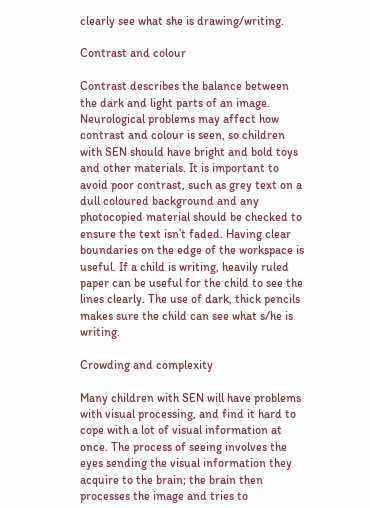clearly see what she is drawing/writing.

Contrast and colour

Contrast describes the balance between the dark and light parts of an image. Neurological problems may affect how contrast and colour is seen, so children with SEN should have bright and bold toys and other materials. It is important to avoid poor contrast, such as grey text on a dull coloured background and any photocopied material should be checked to ensure the text isn’t faded. Having clear boundaries on the edge of the workspace is useful. If a child is writing, heavily ruled paper can be useful for the child to see the lines clearly. The use of dark, thick pencils makes sure the child can see what s/he is writing.

Crowding and complexity

Many children with SEN will have problems with visual processing, and find it hard to cope with a lot of visual information at once. The process of seeing involves the eyes sending the visual information they acquire to the brain; the brain then processes the image and tries to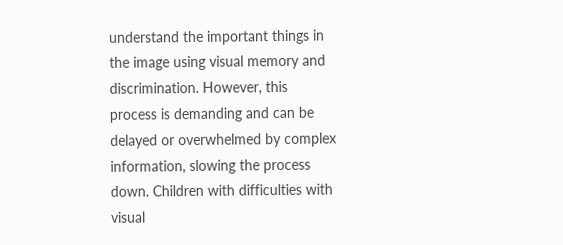understand the important things in the image using visual memory and discrimination. However, this process is demanding and can be delayed or overwhelmed by complex information, slowing the process down. Children with difficulties with visual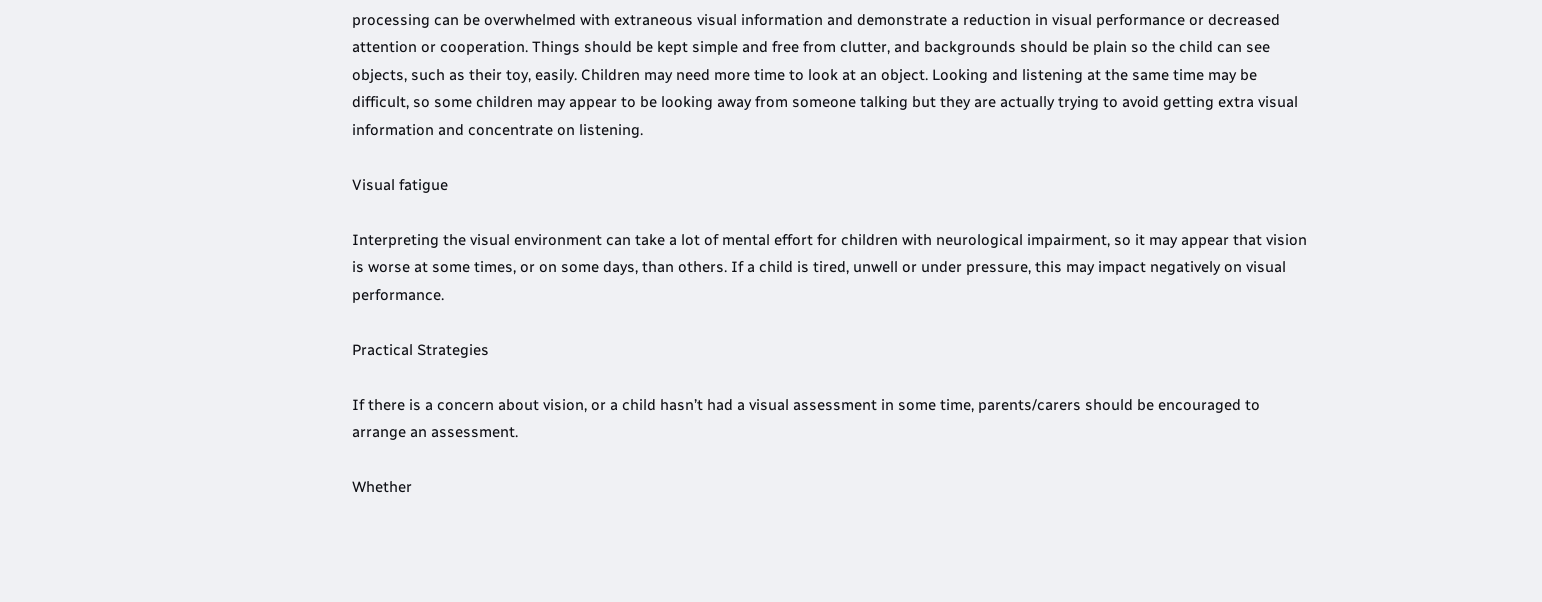processing can be overwhelmed with extraneous visual information and demonstrate a reduction in visual performance or decreased attention or cooperation. Things should be kept simple and free from clutter, and backgrounds should be plain so the child can see objects, such as their toy, easily. Children may need more time to look at an object. Looking and listening at the same time may be difficult, so some children may appear to be looking away from someone talking but they are actually trying to avoid getting extra visual information and concentrate on listening.

Visual fatigue

Interpreting the visual environment can take a lot of mental effort for children with neurological impairment, so it may appear that vision is worse at some times, or on some days, than others. If a child is tired, unwell or under pressure, this may impact negatively on visual performance.

Practical Strategies

If there is a concern about vision, or a child hasn’t had a visual assessment in some time, parents/carers should be encouraged to arrange an assessment.

Whether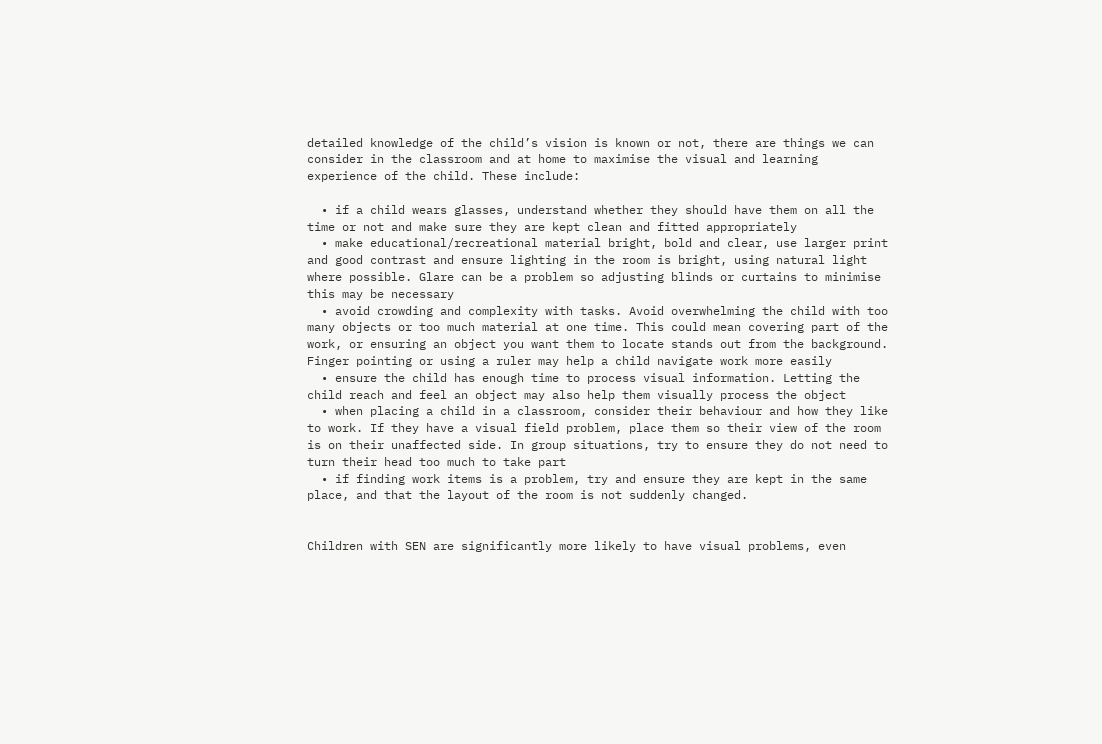detailed knowledge of the child’s vision is known or not, there are things we can consider in the classroom and at home to maximise the visual and learning experience of the child. These include:

  • if a child wears glasses, understand whether they should have them on all the time or not and make sure they are kept clean and fitted appropriately
  • make educational/recreational material bright, bold and clear, use larger print and good contrast and ensure lighting in the room is bright, using natural light where possible. Glare can be a problem so adjusting blinds or curtains to minimise this may be necessary
  • avoid crowding and complexity with tasks. Avoid overwhelming the child with too many objects or too much material at one time. This could mean covering part of the work, or ensuring an object you want them to locate stands out from the background. Finger pointing or using a ruler may help a child navigate work more easily
  • ensure the child has enough time to process visual information. Letting the child reach and feel an object may also help them visually process the object
  • when placing a child in a classroom, consider their behaviour and how they like to work. If they have a visual field problem, place them so their view of the room is on their unaffected side. In group situations, try to ensure they do not need to turn their head too much to take part
  • if finding work items is a problem, try and ensure they are kept in the same place, and that the layout of the room is not suddenly changed.


Children with SEN are significantly more likely to have visual problems, even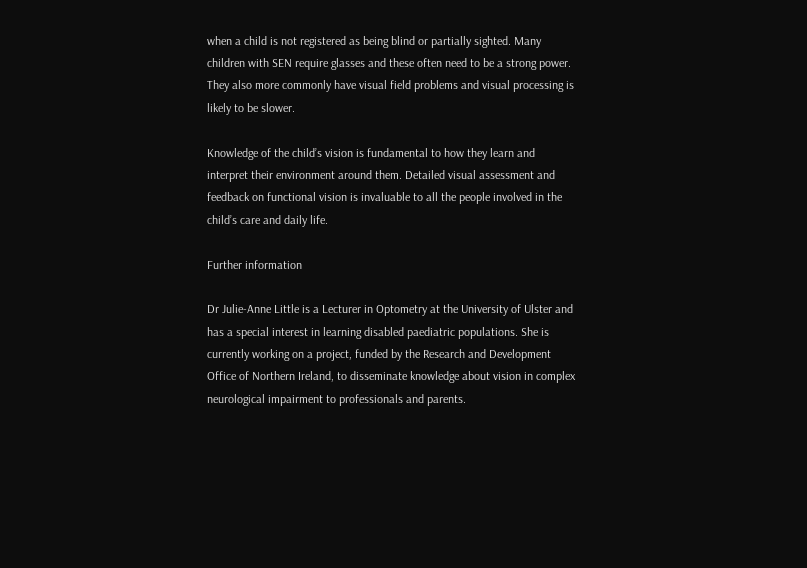when a child is not registered as being blind or partially sighted. Many children with SEN require glasses and these often need to be a strong power. They also more commonly have visual field problems and visual processing is likely to be slower.

Knowledge of the child’s vision is fundamental to how they learn and interpret their environment around them. Detailed visual assessment and feedback on functional vision is invaluable to all the people involved in the child’s care and daily life.

Further information

Dr Julie-Anne Little is a Lecturer in Optometry at the University of Ulster and has a special interest in learning disabled paediatric populations. She is currently working on a project, funded by the Research and Development Office of Northern Ireland, to disseminate knowledge about vision in complex neurological impairment to professionals and parents.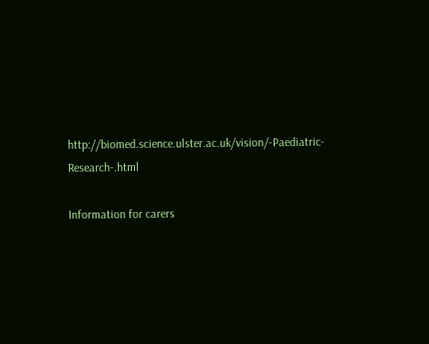http://biomed.science.ulster.ac.uk/vision/-Paediatric-Research-.html

Information for carers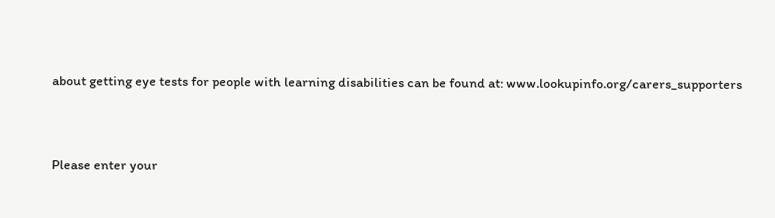about getting eye tests for people with learning disabilities can be found at: www.lookupinfo.org/carers_supporters


Please enter your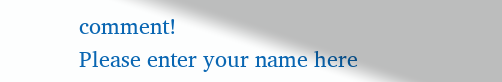comment!
Please enter your name here